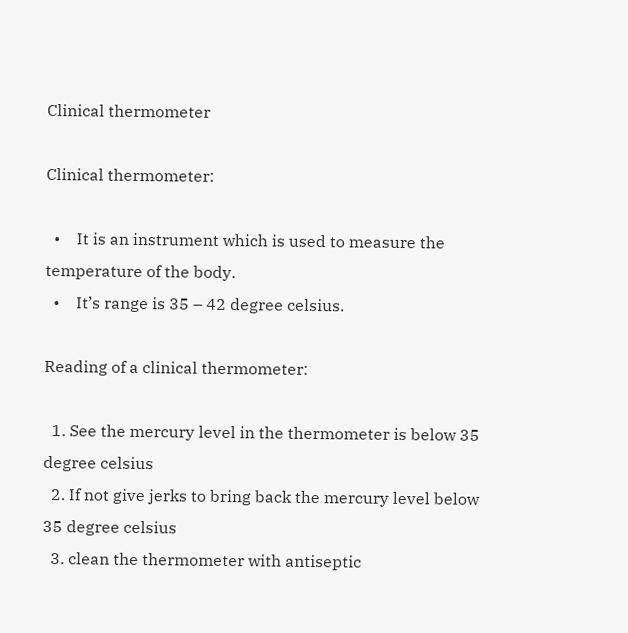Clinical thermometer

Clinical thermometer:

  •    It is an instrument which is used to measure the temperature of the body.
  •    It’s range is 35 – 42 degree celsius.

Reading of a clinical thermometer:

  1. See the mercury level in the thermometer is below 35 degree celsius
  2. If not give jerks to bring back the mercury level below 35 degree celsius
  3. clean the thermometer with antiseptic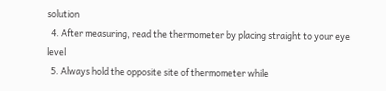solution
  4. After measuring, read the thermometer by placing straight to your eye level
  5. Always hold the opposite site of thermometer while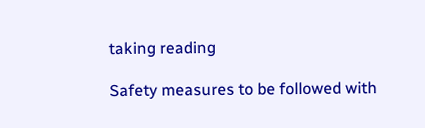taking reading

Safety measures to be followed with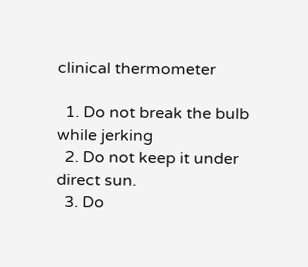clinical thermometer

  1. Do not break the bulb while jerking
  2. Do not keep it under direct sun.
  3. Do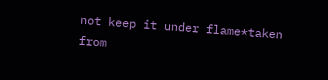not keep it under flame*taken from